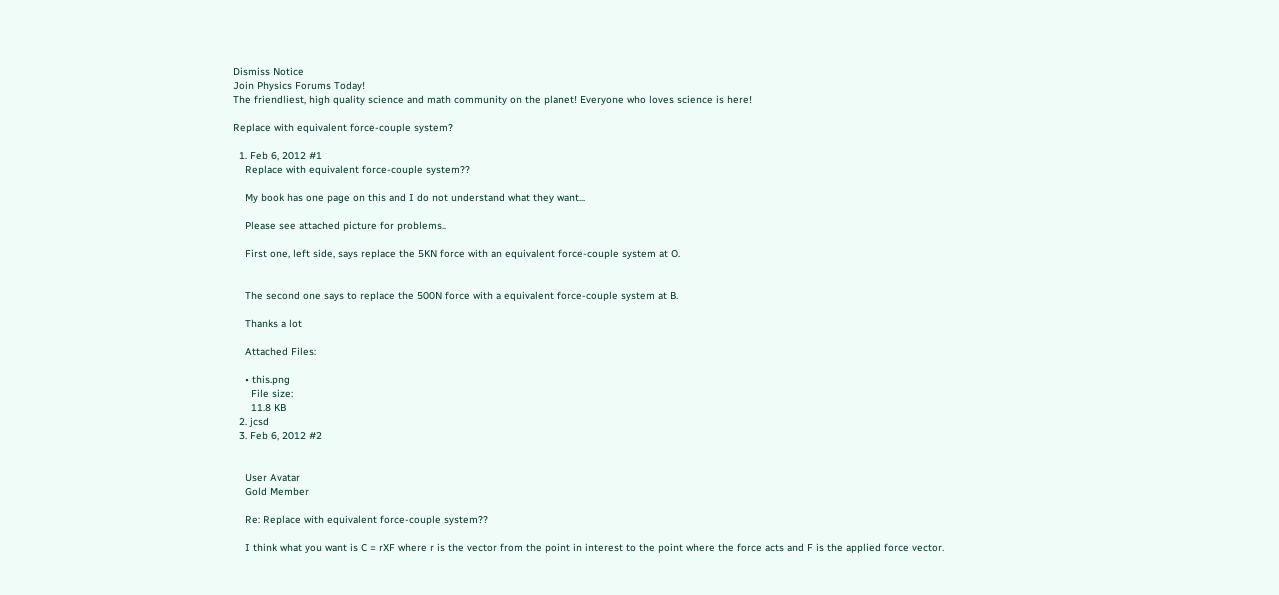Dismiss Notice
Join Physics Forums Today!
The friendliest, high quality science and math community on the planet! Everyone who loves science is here!

Replace with equivalent force-couple system?

  1. Feb 6, 2012 #1
    Replace with equivalent force-couple system??

    My book has one page on this and I do not understand what they want...

    Please see attached picture for problems..

    First one, left side, says replace the 5KN force with an equivalent force-couple system at O.


    The second one says to replace the 500N force with a equivalent force-couple system at B.

    Thanks a lot

    Attached Files:

    • this.png
      File size:
      11.8 KB
  2. jcsd
  3. Feb 6, 2012 #2


    User Avatar
    Gold Member

    Re: Replace with equivalent force-couple system??

    I think what you want is C = rXF where r is the vector from the point in interest to the point where the force acts and F is the applied force vector.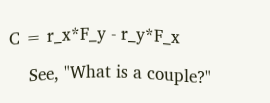C = r_x*F_y - r_y*F_x

    See, "What is a couple?"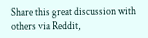Share this great discussion with others via Reddit,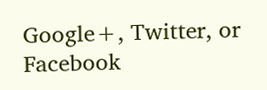Google+, Twitter, or Facebook